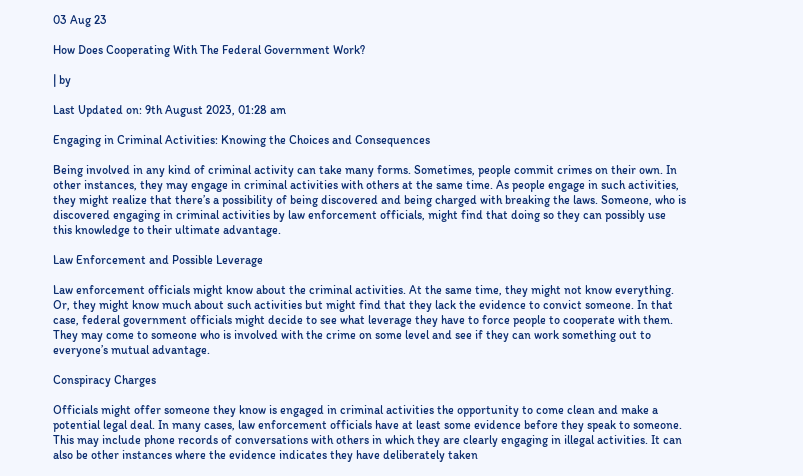03 Aug 23

How Does Cooperating With The Federal Government Work?

| by

Last Updated on: 9th August 2023, 01:28 am

Engaging in Criminal Activities: Knowing the Choices and Consequences

Being involved in any kind of criminal activity can take many forms. Sometimes, people commit crimes on their own. In other instances, they may engage in criminal activities with others at the same time. As people engage in such activities, they might realize that there’s a possibility of being discovered and being charged with breaking the laws. Someone, who is discovered engaging in criminal activities by law enforcement officials, might find that doing so they can possibly use this knowledge to their ultimate advantage.

Law Enforcement and Possible Leverage

Law enforcement officials might know about the criminal activities. At the same time, they might not know everything. Or, they might know much about such activities but might find that they lack the evidence to convict someone. In that case, federal government officials might decide to see what leverage they have to force people to cooperate with them. They may come to someone who is involved with the crime on some level and see if they can work something out to everyone’s mutual advantage.

Conspiracy Charges

Officials might offer someone they know is engaged in criminal activities the opportunity to come clean and make a potential legal deal. In many cases, law enforcement officials have at least some evidence before they speak to someone. This may include phone records of conversations with others in which they are clearly engaging in illegal activities. It can also be other instances where the evidence indicates they have deliberately taken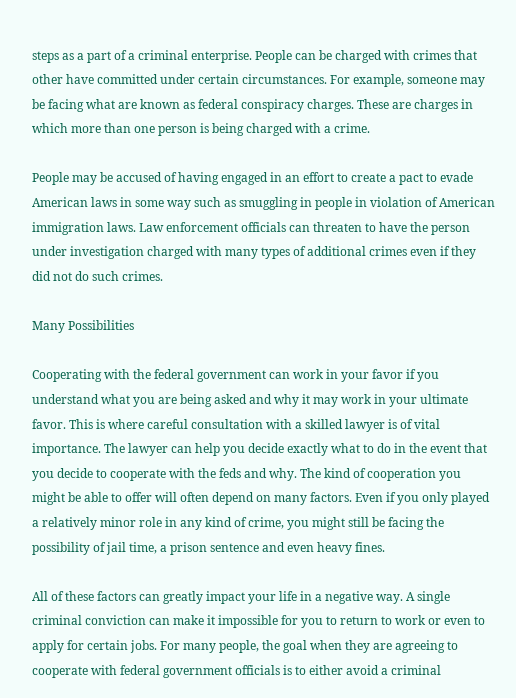steps as a part of a criminal enterprise. People can be charged with crimes that other have committed under certain circumstances. For example, someone may be facing what are known as federal conspiracy charges. These are charges in which more than one person is being charged with a crime.

People may be accused of having engaged in an effort to create a pact to evade American laws in some way such as smuggling in people in violation of American immigration laws. Law enforcement officials can threaten to have the person under investigation charged with many types of additional crimes even if they did not do such crimes.

Many Possibilities

Cooperating with the federal government can work in your favor if you understand what you are being asked and why it may work in your ultimate favor. This is where careful consultation with a skilled lawyer is of vital importance. The lawyer can help you decide exactly what to do in the event that you decide to cooperate with the feds and why. The kind of cooperation you might be able to offer will often depend on many factors. Even if you only played a relatively minor role in any kind of crime, you might still be facing the possibility of jail time, a prison sentence and even heavy fines.

All of these factors can greatly impact your life in a negative way. A single criminal conviction can make it impossible for you to return to work or even to apply for certain jobs. For many people, the goal when they are agreeing to cooperate with federal government officials is to either avoid a criminal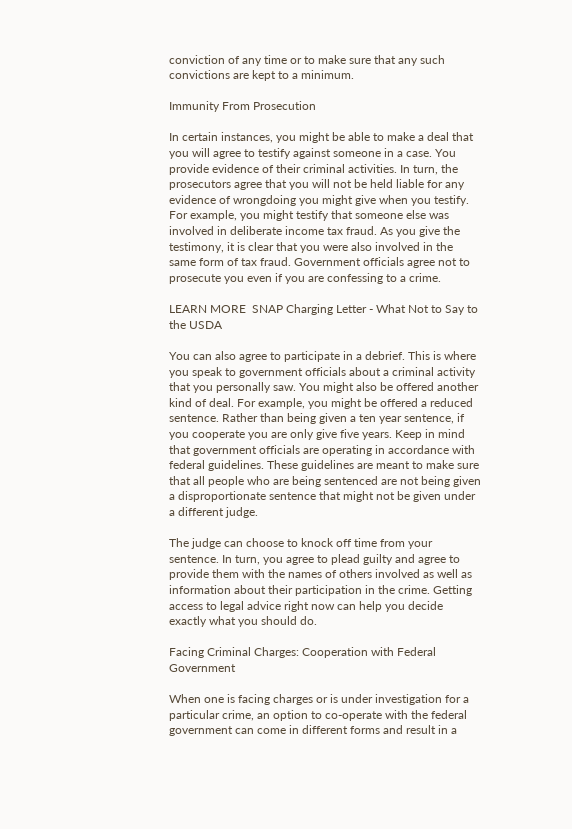conviction of any time or to make sure that any such convictions are kept to a minimum.

Immunity From Prosecution

In certain instances, you might be able to make a deal that you will agree to testify against someone in a case. You provide evidence of their criminal activities. In turn, the prosecutors agree that you will not be held liable for any evidence of wrongdoing you might give when you testify. For example, you might testify that someone else was involved in deliberate income tax fraud. As you give the testimony, it is clear that you were also involved in the same form of tax fraud. Government officials agree not to prosecute you even if you are confessing to a crime.

LEARN MORE  SNAP Charging Letter - What Not to Say to the USDA

You can also agree to participate in a debrief. This is where you speak to government officials about a criminal activity that you personally saw. You might also be offered another kind of deal. For example, you might be offered a reduced sentence. Rather than being given a ten year sentence, if you cooperate you are only give five years. Keep in mind that government officials are operating in accordance with federal guidelines. These guidelines are meant to make sure that all people who are being sentenced are not being given a disproportionate sentence that might not be given under a different judge.

The judge can choose to knock off time from your sentence. In turn, you agree to plead guilty and agree to provide them with the names of others involved as well as information about their participation in the crime. Getting access to legal advice right now can help you decide exactly what you should do.

Facing Criminal Charges: Cooperation with Federal Government

When one is facing charges or is under investigation for a particular crime, an option to co-operate with the federal government can come in different forms and result in a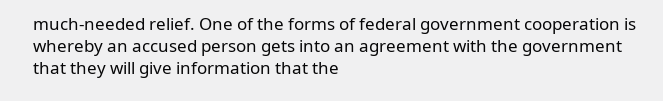much-needed relief. One of the forms of federal government cooperation is whereby an accused person gets into an agreement with the government that they will give information that the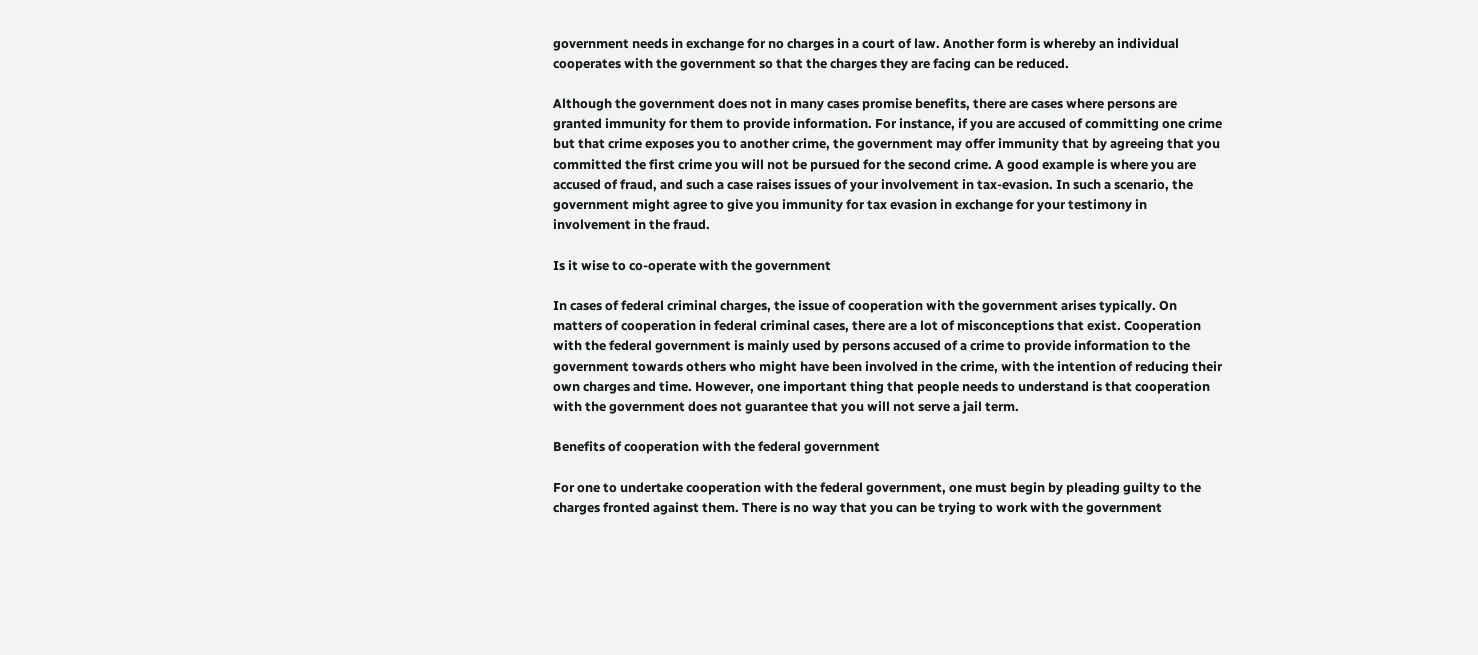government needs in exchange for no charges in a court of law. Another form is whereby an individual cooperates with the government so that the charges they are facing can be reduced.

Although the government does not in many cases promise benefits, there are cases where persons are granted immunity for them to provide information. For instance, if you are accused of committing one crime but that crime exposes you to another crime, the government may offer immunity that by agreeing that you committed the first crime you will not be pursued for the second crime. A good example is where you are accused of fraud, and such a case raises issues of your involvement in tax-evasion. In such a scenario, the government might agree to give you immunity for tax evasion in exchange for your testimony in involvement in the fraud.

Is it wise to co-operate with the government

In cases of federal criminal charges, the issue of cooperation with the government arises typically. On matters of cooperation in federal criminal cases, there are a lot of misconceptions that exist. Cooperation with the federal government is mainly used by persons accused of a crime to provide information to the government towards others who might have been involved in the crime, with the intention of reducing their own charges and time. However, one important thing that people needs to understand is that cooperation with the government does not guarantee that you will not serve a jail term.

Benefits of cooperation with the federal government

For one to undertake cooperation with the federal government, one must begin by pleading guilty to the charges fronted against them. There is no way that you can be trying to work with the government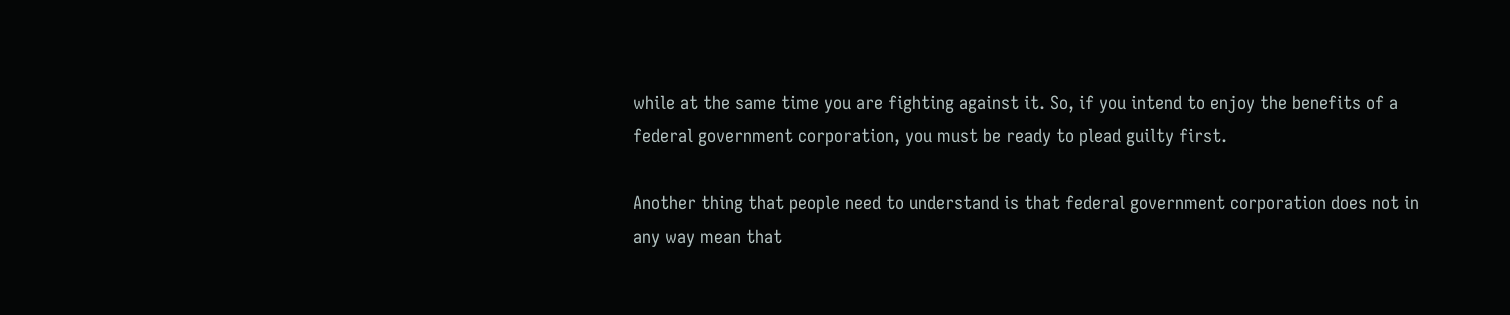while at the same time you are fighting against it. So, if you intend to enjoy the benefits of a federal government corporation, you must be ready to plead guilty first.

Another thing that people need to understand is that federal government corporation does not in any way mean that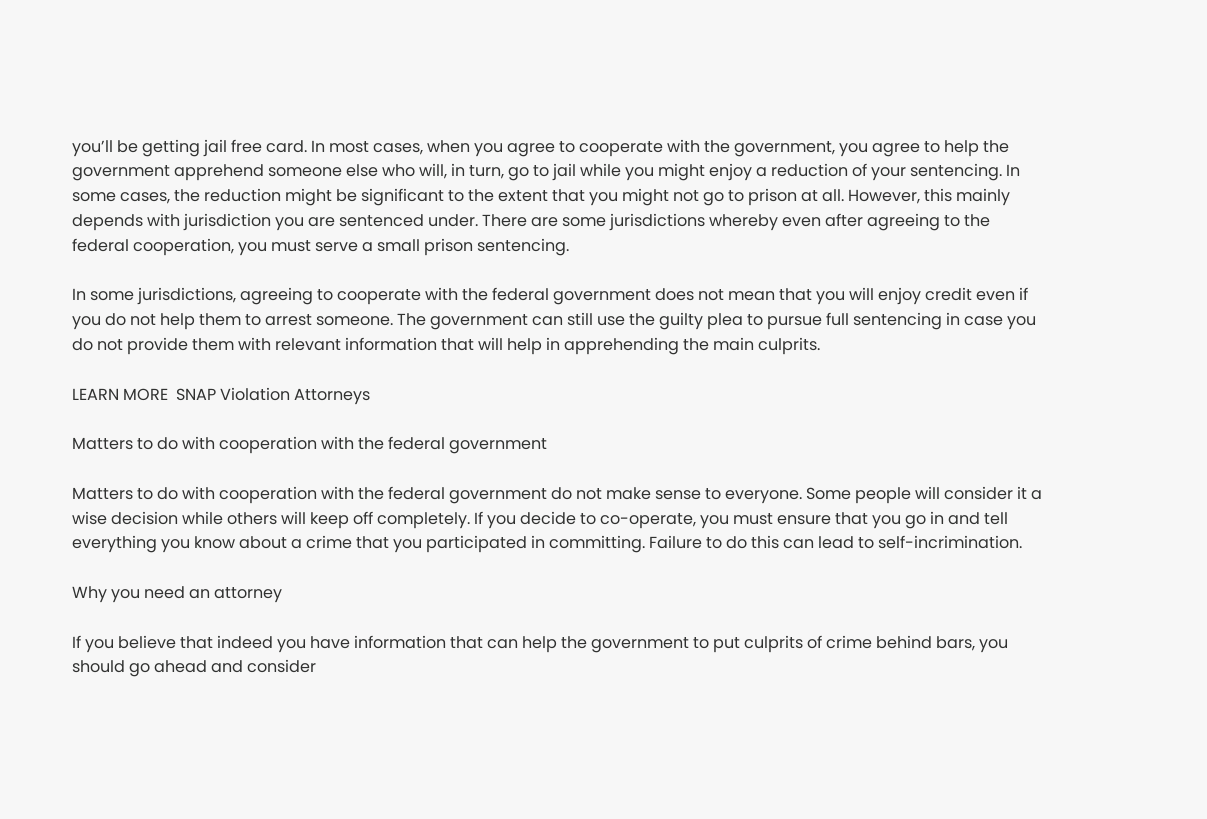you’ll be getting jail free card. In most cases, when you agree to cooperate with the government, you agree to help the government apprehend someone else who will, in turn, go to jail while you might enjoy a reduction of your sentencing. In some cases, the reduction might be significant to the extent that you might not go to prison at all. However, this mainly depends with jurisdiction you are sentenced under. There are some jurisdictions whereby even after agreeing to the federal cooperation, you must serve a small prison sentencing.

In some jurisdictions, agreeing to cooperate with the federal government does not mean that you will enjoy credit even if you do not help them to arrest someone. The government can still use the guilty plea to pursue full sentencing in case you do not provide them with relevant information that will help in apprehending the main culprits.

LEARN MORE  SNAP Violation Attorneys

Matters to do with cooperation with the federal government

Matters to do with cooperation with the federal government do not make sense to everyone. Some people will consider it a wise decision while others will keep off completely. If you decide to co-operate, you must ensure that you go in and tell everything you know about a crime that you participated in committing. Failure to do this can lead to self-incrimination.

Why you need an attorney

If you believe that indeed you have information that can help the government to put culprits of crime behind bars, you should go ahead and consider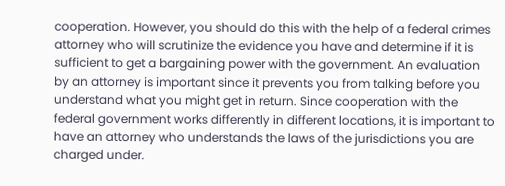cooperation. However, you should do this with the help of a federal crimes attorney who will scrutinize the evidence you have and determine if it is sufficient to get a bargaining power with the government. An evaluation by an attorney is important since it prevents you from talking before you understand what you might get in return. Since cooperation with the federal government works differently in different locations, it is important to have an attorney who understands the laws of the jurisdictions you are charged under.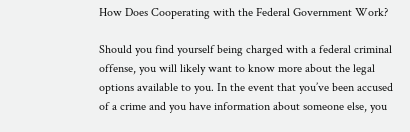How Does Cooperating with the Federal Government Work?

Should you find yourself being charged with a federal criminal offense, you will likely want to know more about the legal options available to you. In the event that you’ve been accused of a crime and you have information about someone else, you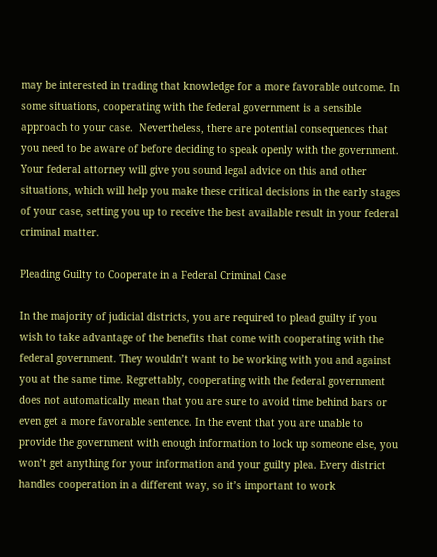may be interested in trading that knowledge for a more favorable outcome. In some situations, cooperating with the federal government is a sensible approach to your case.  Nevertheless, there are potential consequences that you need to be aware of before deciding to speak openly with the government. Your federal attorney will give you sound legal advice on this and other situations, which will help you make these critical decisions in the early stages of your case, setting you up to receive the best available result in your federal criminal matter.

Pleading Guilty to Cooperate in a Federal Criminal Case

In the majority of judicial districts, you are required to plead guilty if you wish to take advantage of the benefits that come with cooperating with the federal government. They wouldn’t want to be working with you and against you at the same time. Regrettably, cooperating with the federal government does not automatically mean that you are sure to avoid time behind bars or even get a more favorable sentence. In the event that you are unable to provide the government with enough information to lock up someone else, you won’t get anything for your information and your guilty plea. Every district handles cooperation in a different way, so it’s important to work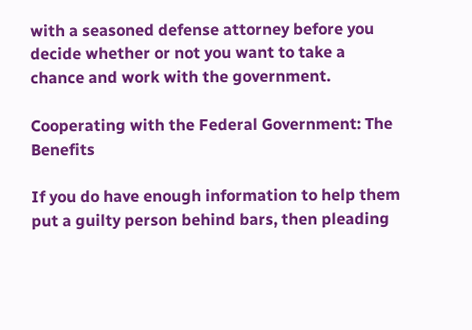with a seasoned defense attorney before you decide whether or not you want to take a chance and work with the government.

Cooperating with the Federal Government: The Benefits

If you do have enough information to help them put a guilty person behind bars, then pleading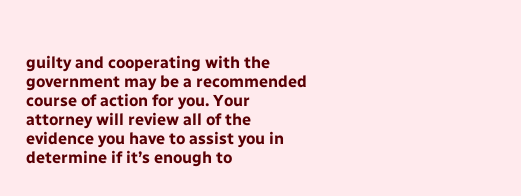guilty and cooperating with the government may be a recommended course of action for you. Your attorney will review all of the evidence you have to assist you in determine if it’s enough to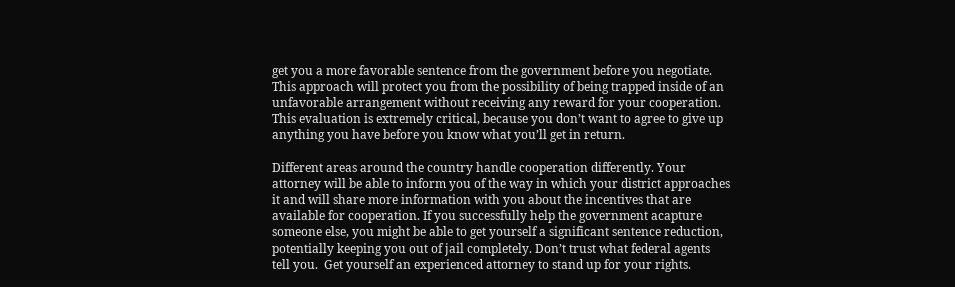get you a more favorable sentence from the government before you negotiate.  This approach will protect you from the possibility of being trapped inside of an unfavorable arrangement without receiving any reward for your cooperation. This evaluation is extremely critical, because you don’t want to agree to give up anything you have before you know what you’ll get in return.

Different areas around the country handle cooperation differently. Your attorney will be able to inform you of the way in which your district approaches it and will share more information with you about the incentives that are available for cooperation. If you successfully help the government acapture someone else, you might be able to get yourself a significant sentence reduction, potentially keeping you out of jail completely. Don’t trust what federal agents tell you.  Get yourself an experienced attorney to stand up for your rights.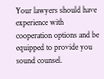Your lawyers should have experience with cooperation options and be equipped to provide you sound counsel.